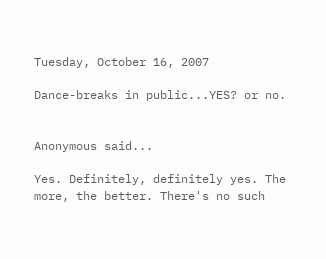Tuesday, October 16, 2007

Dance-breaks in public...YES? or no.


Anonymous said...

Yes. Definitely, definitely yes. The more, the better. There's no such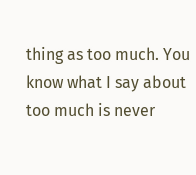thing as too much. You know what I say about too much is never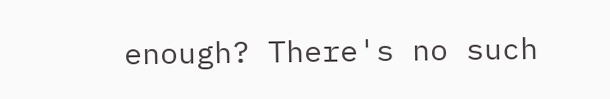enough? There's no such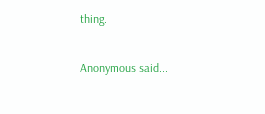thing.

Anonymous said...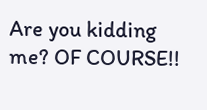Are you kidding me? OF COURSE!!